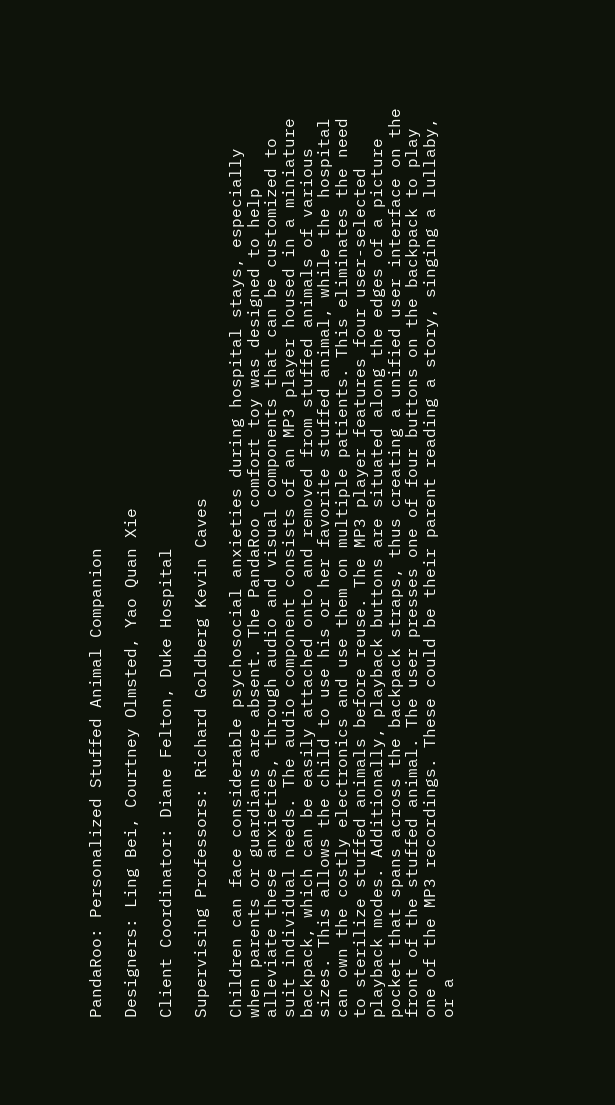PandaRoo: Personalized Stuffed Animal Companion

Designers: Ling Bei, Courtney Olmsted, Yao Quan Xie

Client Coordinator: Diane Felton, Duke Hospital

Supervising Professors: Richard Goldberg Kevin Caves

Children can face considerable psychosocial anxieties during hospital stays, especially when parents or guardians are absent. The PandaRoo comfort toy was designed to help alleviate these anxieties, through audio and visual components that can be customized to suit individual needs. The audio component consists of an MP3 player housed in a miniature backpack, which can be easily attached onto and removed from stuffed animals of various sizes. This allows the child to use his or her favorite stuffed animal, while the hospital can own the costly electronics and use them on multiple patients. This eliminates the need to sterilize stuffed animals before reuse. The MP3 player features four user-selected playback modes. Additionally, playback buttons are situated along the edges of a picture pocket that spans across the backpack straps, thus creating a unified user interface on the front of the stuffed animal. The user presses one of four buttons on the backpack to play one of the MP3 recordings. These could be their parent reading a story, singing a lullaby, or a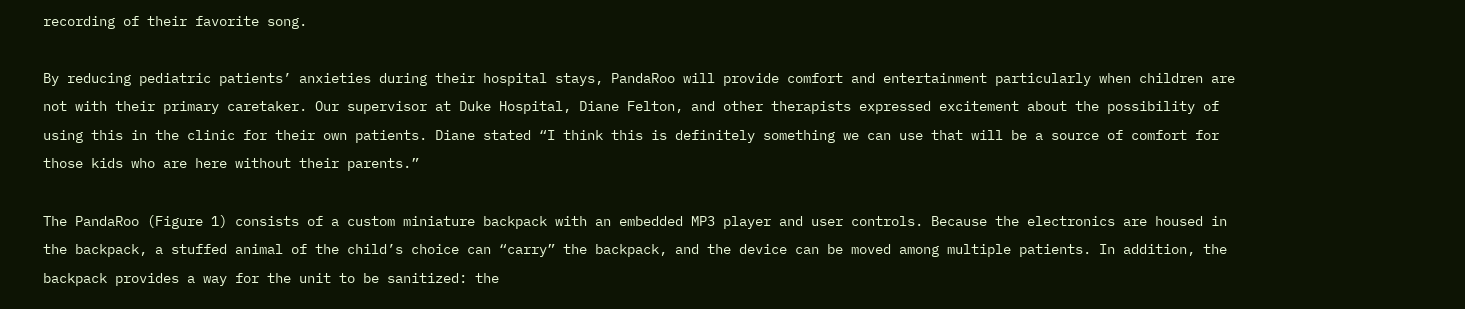recording of their favorite song.

By reducing pediatric patients’ anxieties during their hospital stays, PandaRoo will provide comfort and entertainment particularly when children are not with their primary caretaker. Our supervisor at Duke Hospital, Diane Felton, and other therapists expressed excitement about the possibility of using this in the clinic for their own patients. Diane stated “I think this is definitely something we can use that will be a source of comfort for those kids who are here without their parents.”

The PandaRoo (Figure 1) consists of a custom miniature backpack with an embedded MP3 player and user controls. Because the electronics are housed in the backpack, a stuffed animal of the child’s choice can “carry” the backpack, and the device can be moved among multiple patients. In addition, the backpack provides a way for the unit to be sanitized: the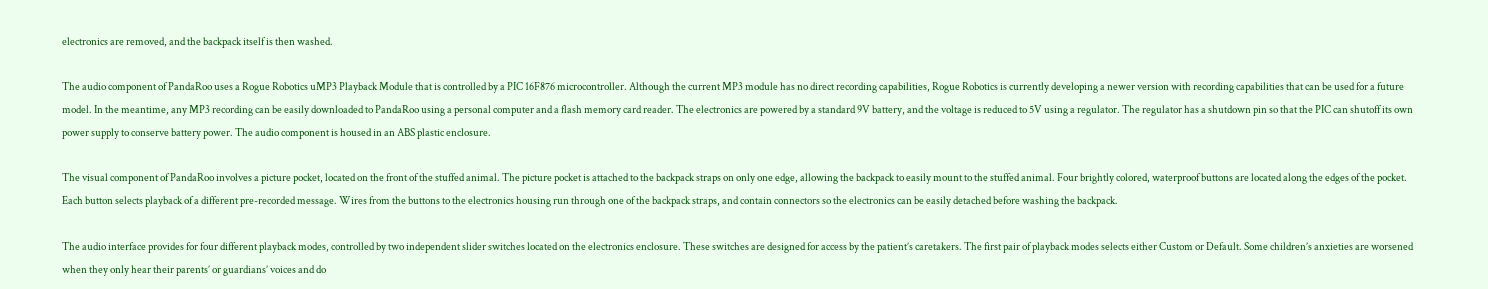electronics are removed, and the backpack itself is then washed.

The audio component of PandaRoo uses a Rogue Robotics uMP3 Playback Module that is controlled by a PIC 16F876 microcontroller. Although the current MP3 module has no direct recording capabilities, Rogue Robotics is currently developing a newer version with recording capabilities that can be used for a future model. In the meantime, any MP3 recording can be easily downloaded to PandaRoo using a personal computer and a flash memory card reader. The electronics are powered by a standard 9V battery, and the voltage is reduced to 5V using a regulator. The regulator has a shutdown pin so that the PIC can shutoff its own power supply to conserve battery power. The audio component is housed in an ABS plastic enclosure.

The visual component of PandaRoo involves a picture pocket, located on the front of the stuffed animal. The picture pocket is attached to the backpack straps on only one edge, allowing the backpack to easily mount to the stuffed animal. Four brightly colored, waterproof buttons are located along the edges of the pocket. Each button selects playback of a different pre-recorded message. Wires from the buttons to the electronics housing run through one of the backpack straps, and contain connectors so the electronics can be easily detached before washing the backpack.

The audio interface provides for four different playback modes, controlled by two independent slider switches located on the electronics enclosure. These switches are designed for access by the patient’s caretakers. The first pair of playback modes selects either Custom or Default. Some children’s anxieties are worsened when they only hear their parents’ or guardians’ voices and do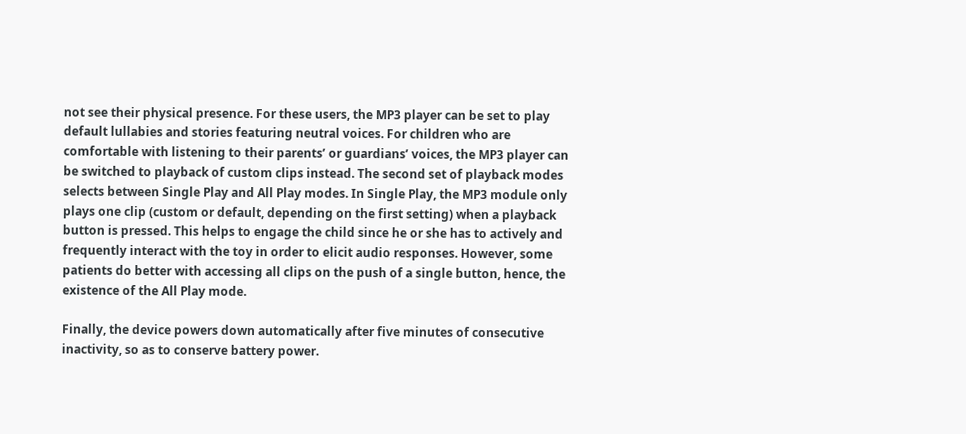not see their physical presence. For these users, the MP3 player can be set to play default lullabies and stories featuring neutral voices. For children who are comfortable with listening to their parents’ or guardians’ voices, the MP3 player can be switched to playback of custom clips instead. The second set of playback modes selects between Single Play and All Play modes. In Single Play, the MP3 module only plays one clip (custom or default, depending on the first setting) when a playback button is pressed. This helps to engage the child since he or she has to actively and frequently interact with the toy in order to elicit audio responses. However, some patients do better with accessing all clips on the push of a single button, hence, the existence of the All Play mode.

Finally, the device powers down automatically after five minutes of consecutive inactivity, so as to conserve battery power.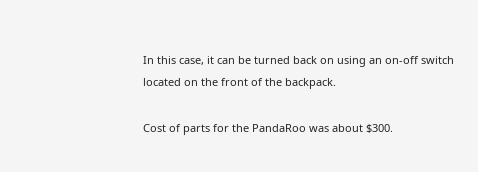In this case, it can be turned back on using an on-off switch located on the front of the backpack.

Cost of parts for the PandaRoo was about $300.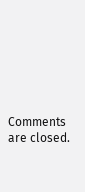Comments are closed.